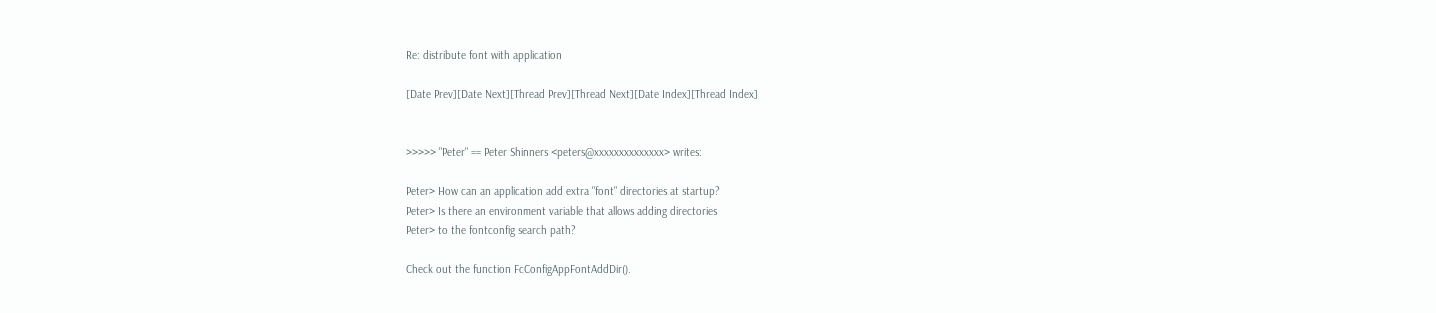Re: distribute font with application

[Date Prev][Date Next][Thread Prev][Thread Next][Date Index][Thread Index]


>>>>> "Peter" == Peter Shinners <peters@xxxxxxxxxxxxxx> writes:

Peter> How can an application add extra "font" directories at startup?
Peter> Is there an environment variable that allows adding directories
Peter> to the fontconfig search path?

Check out the function FcConfigAppFontAddDir().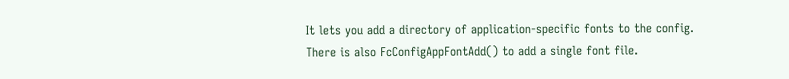It lets you add a directory of application-specific fonts to the config.
There is also FcConfigAppFontAdd() to add a single font file.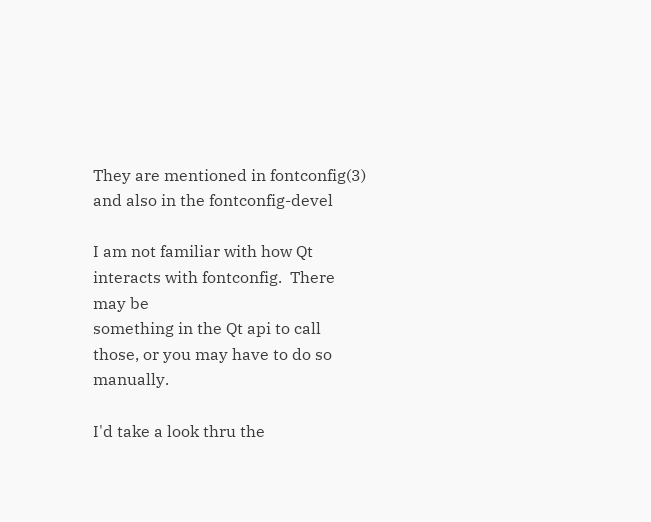They are mentioned in fontconfig(3) and also in the fontconfig-devel

I am not familiar with how Qt interacts with fontconfig.  There may be
something in the Qt api to call those, or you may have to do so manually.

I'd take a look thru the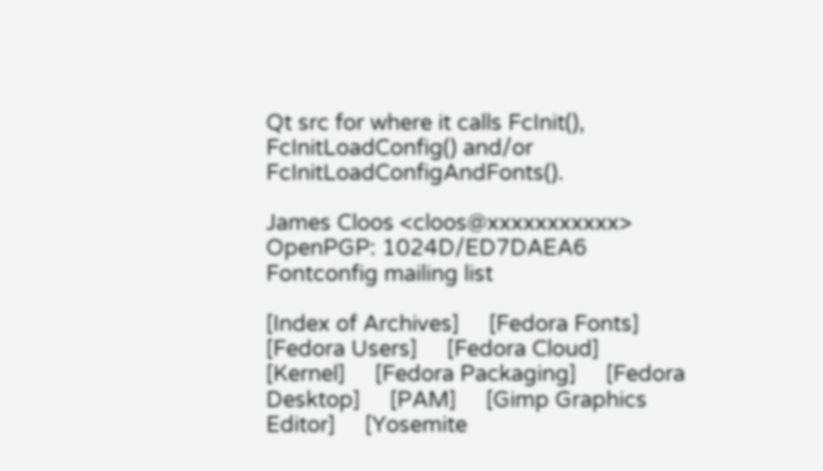Qt src for where it calls FcInit(),
FcInitLoadConfig() and/or FcInitLoadConfigAndFonts().

James Cloos <cloos@xxxxxxxxxxx>         OpenPGP: 1024D/ED7DAEA6
Fontconfig mailing list

[Index of Archives]     [Fedora Fonts]     [Fedora Users]     [Fedora Cloud]     [Kernel]     [Fedora Packaging]     [Fedora Desktop]     [PAM]     [Gimp Graphics Editor]     [Yosemite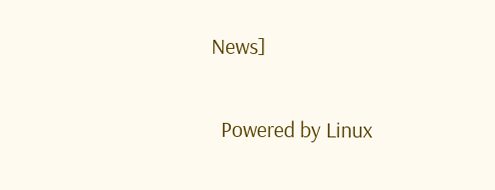News]

  Powered by Linux